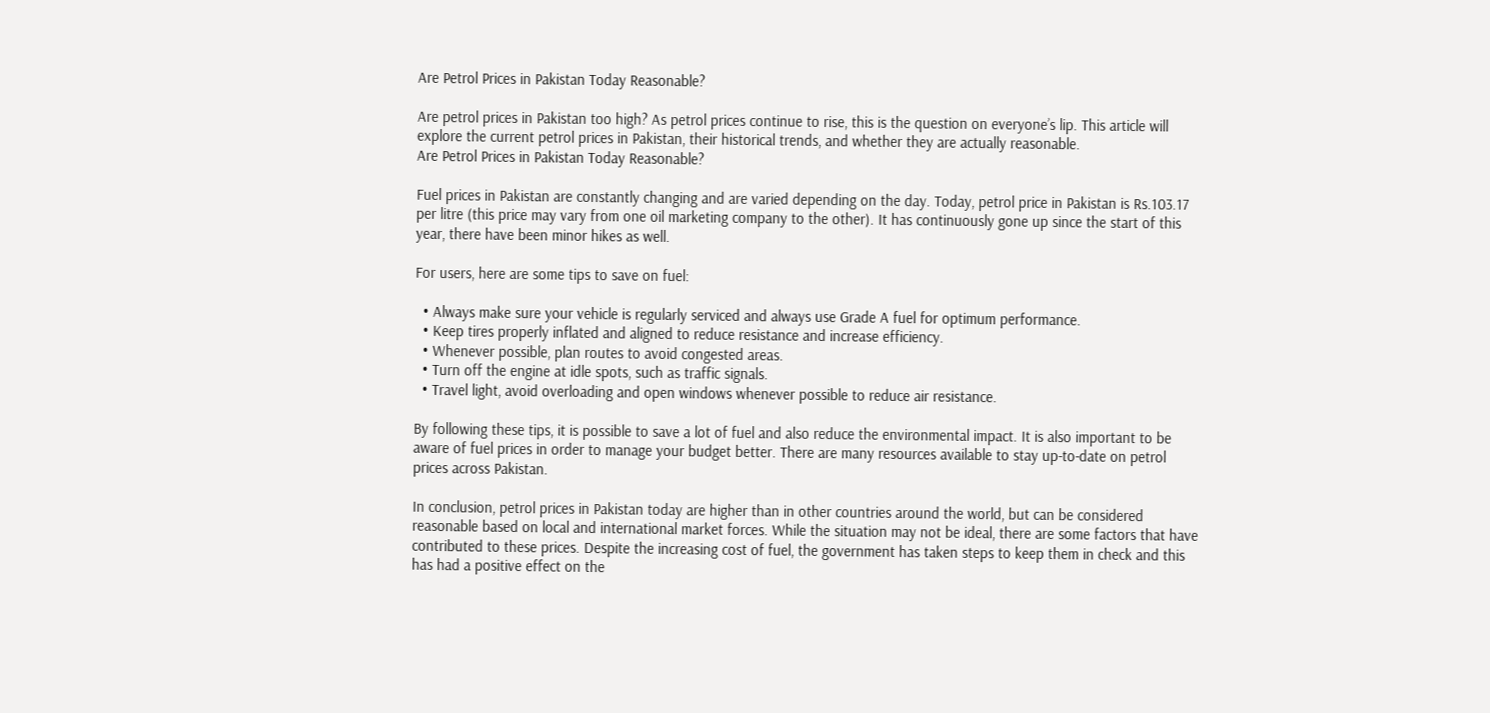Are Petrol Prices in Pakistan Today Reasonable?

Are petrol prices in Pakistan too high? As petrol prices continue to rise, this is the question on everyone’s lip. This article will explore the current petrol prices in Pakistan, their historical trends, and whether they are actually reasonable.
Are Petrol Prices in Pakistan Today Reasonable?

Fuel prices in Pakistan are constantly changing and are varied depending on the day. Today, petrol price in Pakistan is Rs.103.17 per litre (this price may vary from one oil marketing company to the other). It has continuously gone up since the start of this year, there have been minor hikes as well.

For users, here are some tips to save on fuel:

  • Always make sure your vehicle is regularly serviced and always use Grade A fuel for optimum performance.
  • Keep tires properly inflated and aligned to reduce resistance and increase efficiency.
  • Whenever possible, plan routes to avoid congested areas.
  • Turn off the engine at idle spots, such as traffic signals.
  • Travel light, avoid overloading and open windows whenever possible to reduce air resistance.

By following these tips, it is possible to save a lot of fuel and also reduce the environmental impact. It is also important to be aware of fuel prices in order to manage your budget better. There are many resources available to stay up-to-date on petrol prices across Pakistan.

In conclusion, petrol prices in Pakistan today are higher than in other countries around the world, but can be considered reasonable based on local and international market forces. While the situation may not be ideal, there are some factors that have contributed to these prices. Despite the increasing cost of fuel, the government has taken steps to keep them in check and this has had a positive effect on the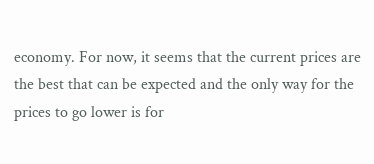economy. For now, it seems that the current prices are the best that can be expected and the only way for the prices to go lower is for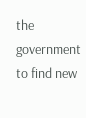the government to find new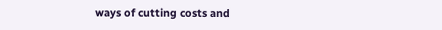ways of cutting costs and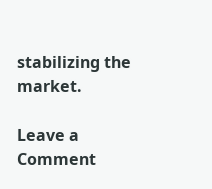stabilizing the market.

Leave a Comment